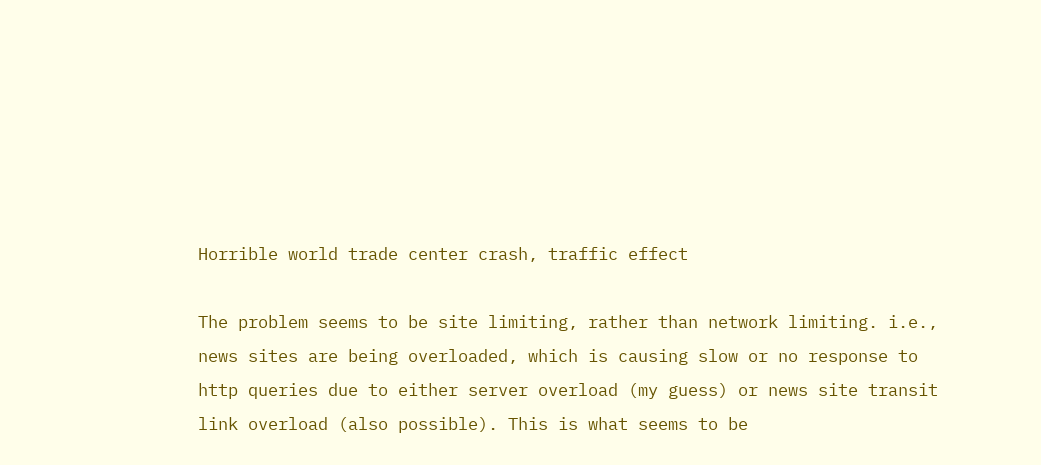Horrible world trade center crash, traffic effect

The problem seems to be site limiting, rather than network limiting. i.e.,
news sites are being overloaded, which is causing slow or no response to
http queries due to either server overload (my guess) or news site transit
link overload (also possible). This is what seems to be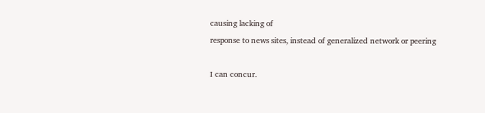causing lacking of
response to news sites, instead of generalized network or peering

I can concur.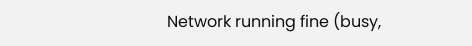Network running fine (busy,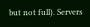but not full). Servers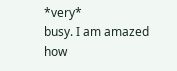*very*
busy. I am amazed how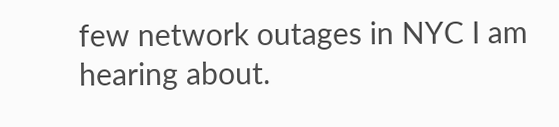few network outages in NYC I am hearing about.